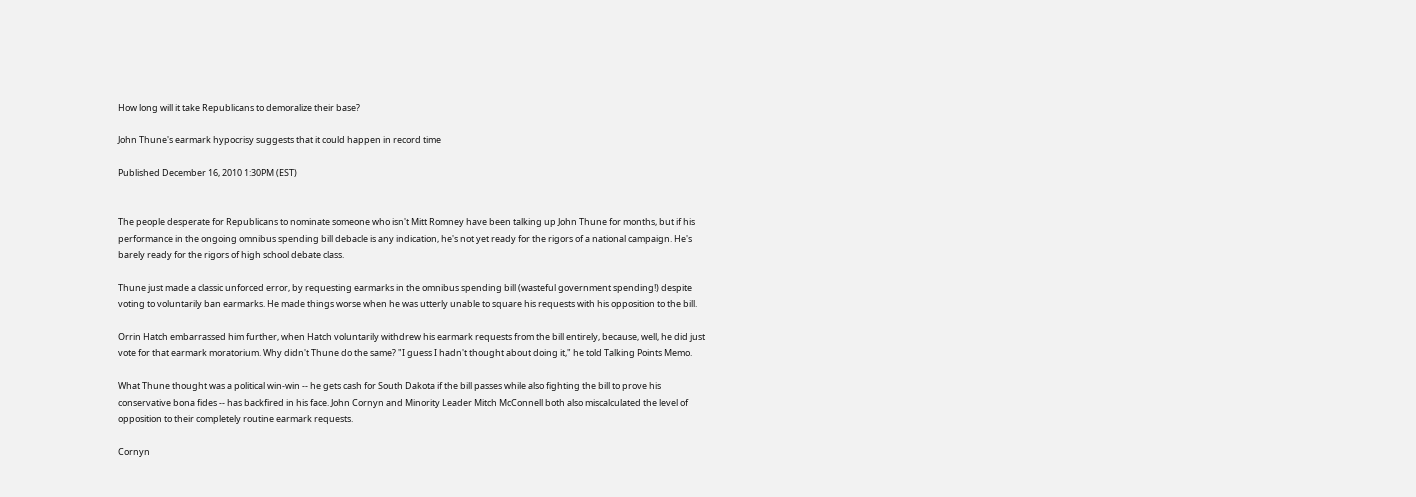How long will it take Republicans to demoralize their base?

John Thune's earmark hypocrisy suggests that it could happen in record time

Published December 16, 2010 1:30PM (EST)


The people desperate for Republicans to nominate someone who isn't Mitt Romney have been talking up John Thune for months, but if his performance in the ongoing omnibus spending bill debacle is any indication, he's not yet ready for the rigors of a national campaign. He's barely ready for the rigors of high school debate class.

Thune just made a classic unforced error, by requesting earmarks in the omnibus spending bill (wasteful government spending!) despite voting to voluntarily ban earmarks. He made things worse when he was utterly unable to square his requests with his opposition to the bill.

Orrin Hatch embarrassed him further, when Hatch voluntarily withdrew his earmark requests from the bill entirely, because, well, he did just vote for that earmark moratorium. Why didn't Thune do the same? "I guess I hadn't thought about doing it," he told Talking Points Memo.

What Thune thought was a political win-win -- he gets cash for South Dakota if the bill passes while also fighting the bill to prove his conservative bona fides -- has backfired in his face. John Cornyn and Minority Leader Mitch McConnell both also miscalculated the level of opposition to their completely routine earmark requests.

Cornyn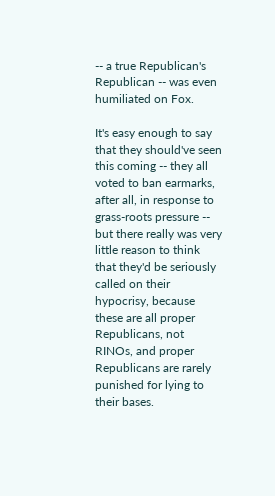-- a true Republican's Republican -- was even humiliated on Fox.

It's easy enough to say that they should've seen this coming -- they all voted to ban earmarks, after all, in response to grass-roots pressure -- but there really was very little reason to think that they'd be seriously called on their hypocrisy, because these are all proper Republicans, not RINOs, and proper Republicans are rarely punished for lying to their bases.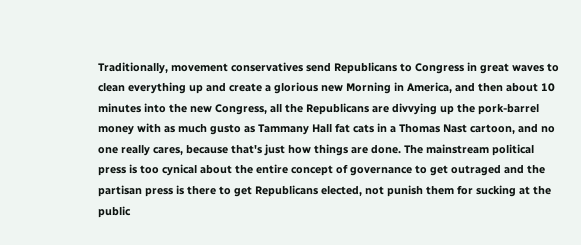Traditionally, movement conservatives send Republicans to Congress in great waves to clean everything up and create a glorious new Morning in America, and then about 10 minutes into the new Congress, all the Republicans are divvying up the pork-barrel money with as much gusto as Tammany Hall fat cats in a Thomas Nast cartoon, and no one really cares, because that's just how things are done. The mainstream political press is too cynical about the entire concept of governance to get outraged and the partisan press is there to get Republicans elected, not punish them for sucking at the public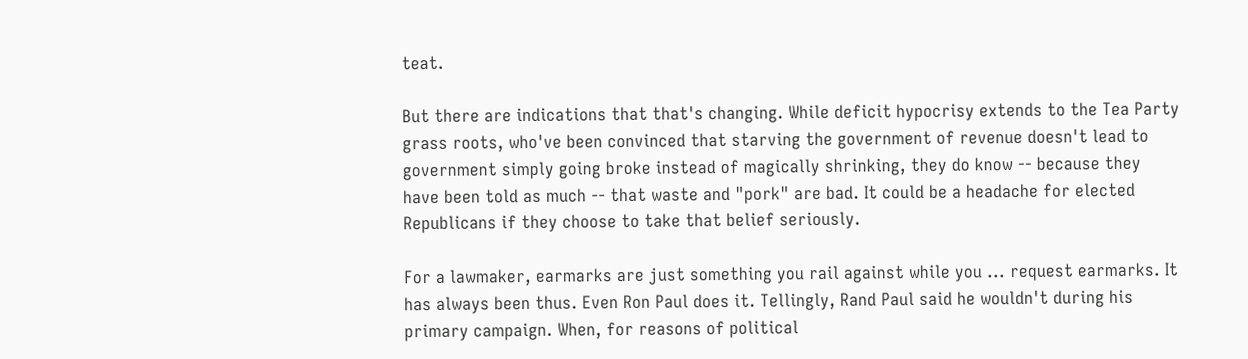teat.

But there are indications that that's changing. While deficit hypocrisy extends to the Tea Party grass roots, who've been convinced that starving the government of revenue doesn't lead to government simply going broke instead of magically shrinking, they do know -- because they have been told as much -- that waste and "pork" are bad. It could be a headache for elected Republicans if they choose to take that belief seriously.

For a lawmaker, earmarks are just something you rail against while you ... request earmarks. It has always been thus. Even Ron Paul does it. Tellingly, Rand Paul said he wouldn't during his primary campaign. When, for reasons of political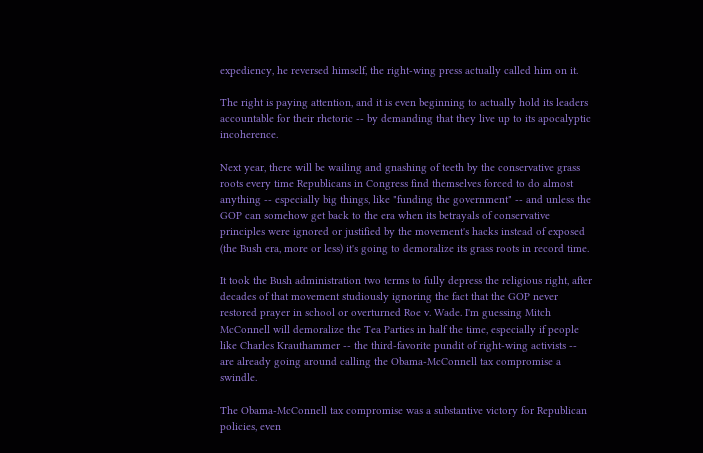expediency, he reversed himself, the right-wing press actually called him on it.

The right is paying attention, and it is even beginning to actually hold its leaders accountable for their rhetoric -- by demanding that they live up to its apocalyptic incoherence.

Next year, there will be wailing and gnashing of teeth by the conservative grass roots every time Republicans in Congress find themselves forced to do almost anything -- especially big things, like "funding the government" -- and unless the GOP can somehow get back to the era when its betrayals of conservative principles were ignored or justified by the movement's hacks instead of exposed (the Bush era, more or less) it's going to demoralize its grass roots in record time.

It took the Bush administration two terms to fully depress the religious right, after decades of that movement studiously ignoring the fact that the GOP never restored prayer in school or overturned Roe v. Wade. I'm guessing Mitch McConnell will demoralize the Tea Parties in half the time, especially if people like Charles Krauthammer -- the third-favorite pundit of right-wing activists -- are already going around calling the Obama-McConnell tax compromise a swindle.

The Obama-McConnell tax compromise was a substantive victory for Republican policies, even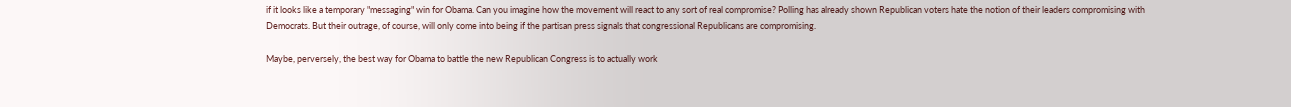if it looks like a temporary "messaging" win for Obama. Can you imagine how the movement will react to any sort of real compromise? Polling has already shown Republican voters hate the notion of their leaders compromising with Democrats. But their outrage, of course, will only come into being if the partisan press signals that congressional Republicans are compromising.

Maybe, perversely, the best way for Obama to battle the new Republican Congress is to actually work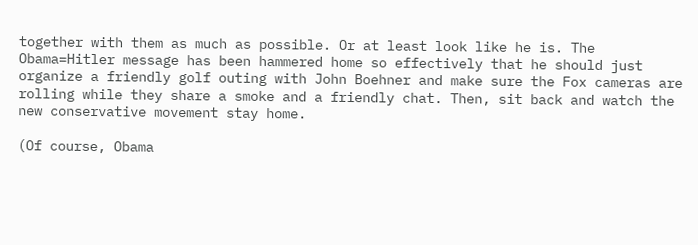together with them as much as possible. Or at least look like he is. The Obama=Hitler message has been hammered home so effectively that he should just organize a friendly golf outing with John Boehner and make sure the Fox cameras are rolling while they share a smoke and a friendly chat. Then, sit back and watch the new conservative movement stay home.

(Of course, Obama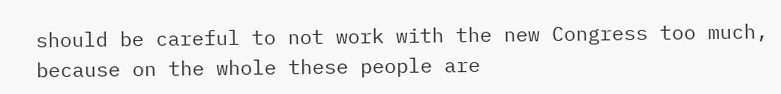should be careful to not work with the new Congress too much, because on the whole these people are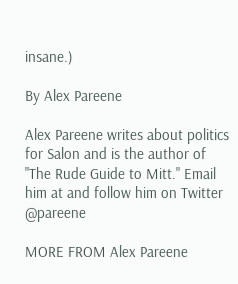insane.)

By Alex Pareene

Alex Pareene writes about politics for Salon and is the author of "The Rude Guide to Mitt." Email him at and follow him on Twitter @pareene

MORE FROM Alex Pareene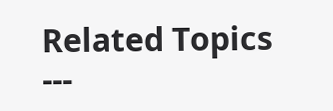Related Topics ---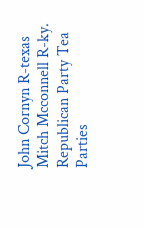John Cornyn R-texas Mitch Mcconnell R-ky. Republican Party Tea Parties